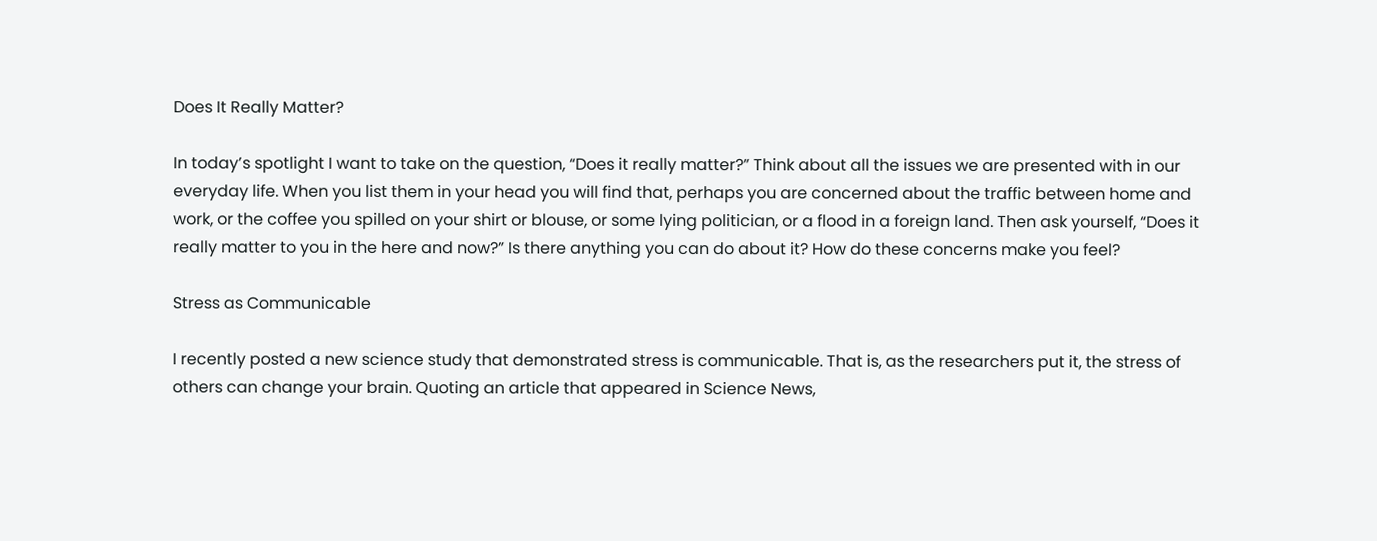Does It Really Matter?

In today’s spotlight I want to take on the question, “Does it really matter?” Think about all the issues we are presented with in our everyday life. When you list them in your head you will find that, perhaps you are concerned about the traffic between home and work, or the coffee you spilled on your shirt or blouse, or some lying politician, or a flood in a foreign land. Then ask yourself, “Does it really matter to you in the here and now?” Is there anything you can do about it? How do these concerns make you feel?

Stress as Communicable

I recently posted a new science study that demonstrated stress is communicable. That is, as the researchers put it, the stress of others can change your brain. Quoting an article that appeared in Science News,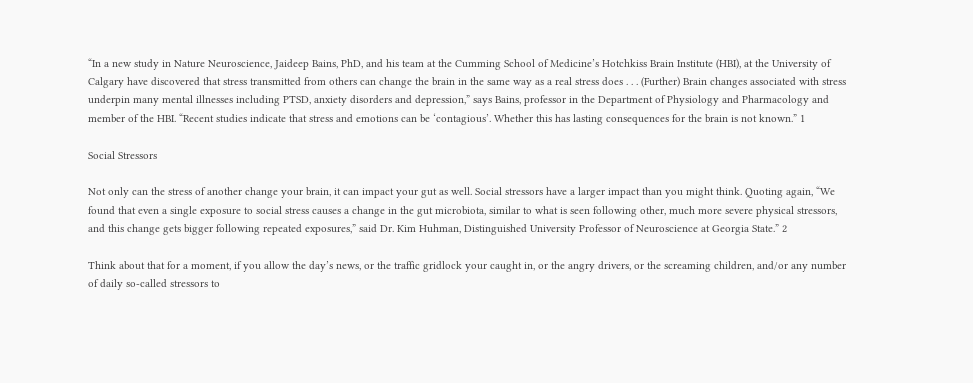“In a new study in Nature Neuroscience, Jaideep Bains, PhD, and his team at the Cumming School of Medicine’s Hotchkiss Brain Institute (HBI), at the University of Calgary have discovered that stress transmitted from others can change the brain in the same way as a real stress does . . . (Further) Brain changes associated with stress underpin many mental illnesses including PTSD, anxiety disorders and depression,” says Bains, professor in the Department of Physiology and Pharmacology and member of the HBI. “Recent studies indicate that stress and emotions can be ‘contagious’. Whether this has lasting consequences for the brain is not known.” 1

Social Stressors

Not only can the stress of another change your brain, it can impact your gut as well. Social stressors have a larger impact than you might think. Quoting again, “We found that even a single exposure to social stress causes a change in the gut microbiota, similar to what is seen following other, much more severe physical stressors, and this change gets bigger following repeated exposures,” said Dr. Kim Huhman, Distinguished University Professor of Neuroscience at Georgia State.” 2

Think about that for a moment, if you allow the day’s news, or the traffic gridlock your caught in, or the angry drivers, or the screaming children, and/or any number of daily so-called stressors to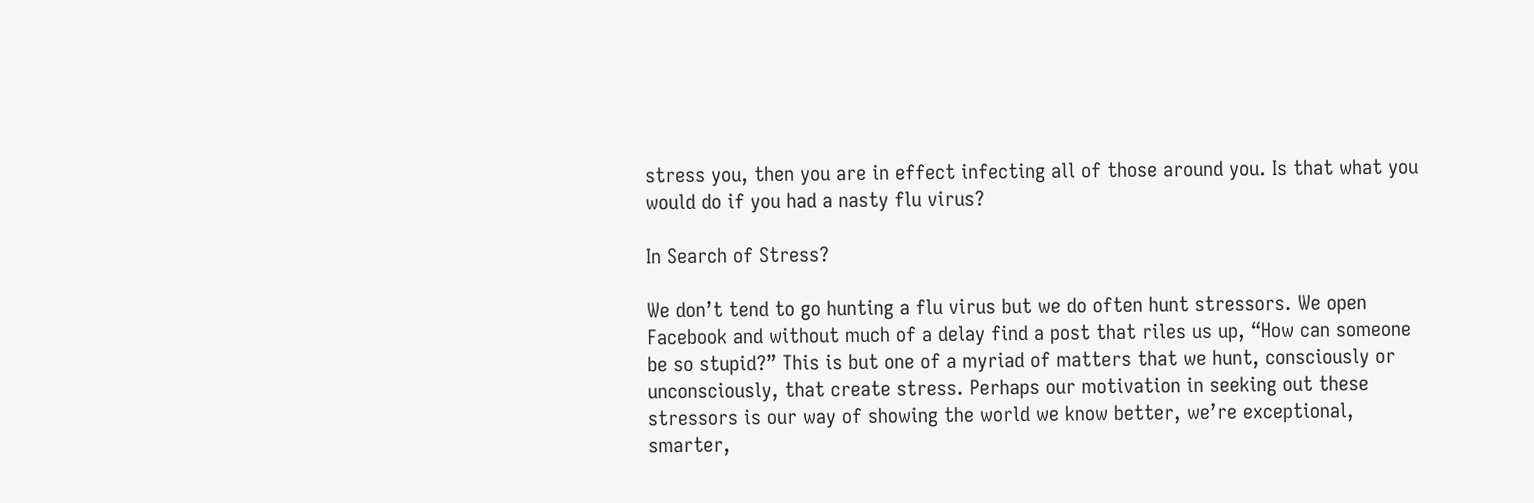stress you, then you are in effect infecting all of those around you. Is that what you would do if you had a nasty flu virus?

In Search of Stress?

We don’t tend to go hunting a flu virus but we do often hunt stressors. We open Facebook and without much of a delay find a post that riles us up, “How can someone be so stupid?” This is but one of a myriad of matters that we hunt, consciously or unconsciously, that create stress. Perhaps our motivation in seeking out these stressors is our way of showing the world we know better, we’re exceptional, smarter,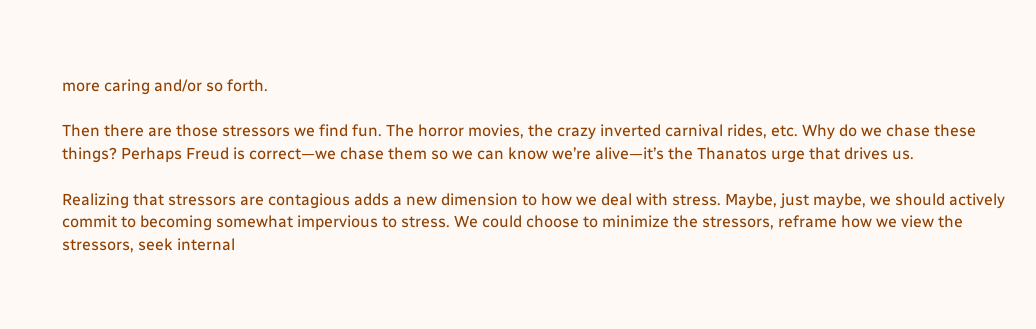more caring and/or so forth.

Then there are those stressors we find fun. The horror movies, the crazy inverted carnival rides, etc. Why do we chase these things? Perhaps Freud is correct—we chase them so we can know we’re alive—it’s the Thanatos urge that drives us.

Realizing that stressors are contagious adds a new dimension to how we deal with stress. Maybe, just maybe, we should actively commit to becoming somewhat impervious to stress. We could choose to minimize the stressors, reframe how we view the stressors, seek internal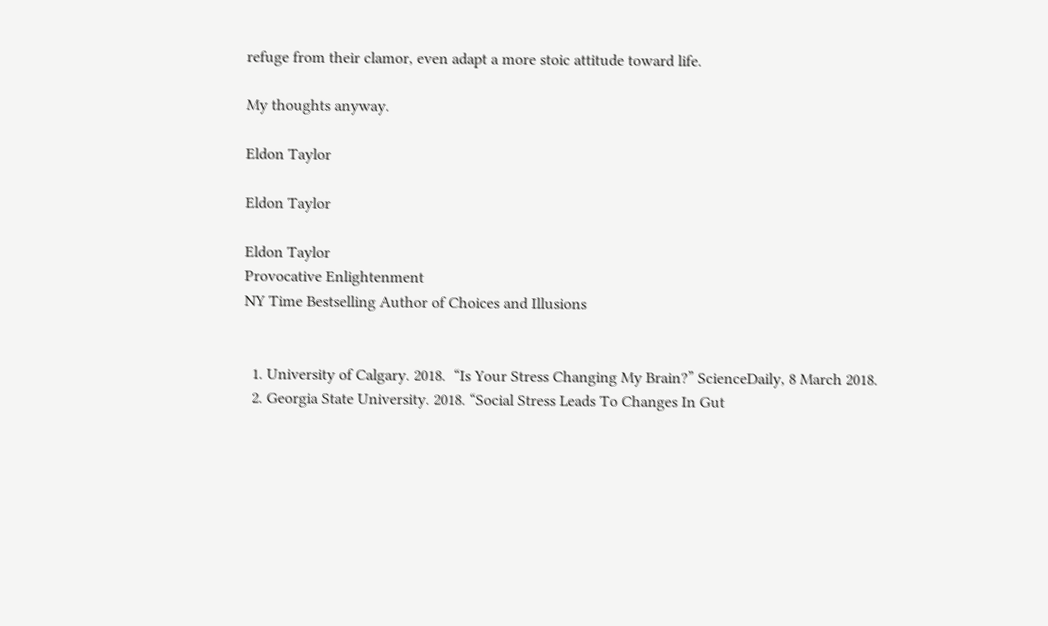refuge from their clamor, even adapt a more stoic attitude toward life.

My thoughts anyway.

Eldon Taylor

Eldon Taylor

Eldon Taylor
Provocative Enlightenment
NY Time Bestselling Author of Choices and Illusions


  1. University of Calgary. 2018.  “Is Your Stress Changing My Brain?” ScienceDaily, 8 March 2018.
  2. Georgia State University. 2018. “Social Stress Leads To Changes In Gut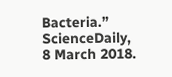Bacteria.” ScienceDaily, 8 March 2018.